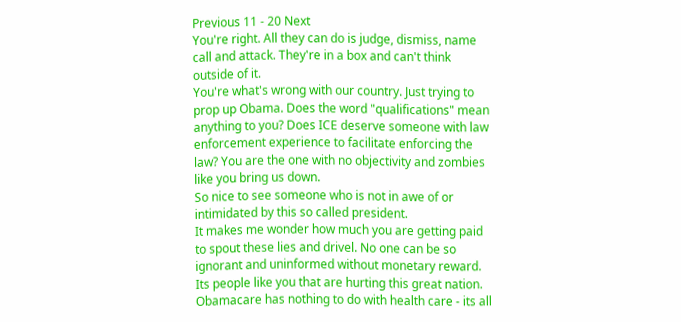Previous 11 - 20 Next
You're right. All they can do is judge, dismiss, name call and attack. They're in a box and can't think outside of it.
You're what's wrong with our country. Just trying to prop up Obama. Does the word "qualifications" mean anything to you? Does ICE deserve someone with law enforcement experience to facilitate enforcing the law? You are the one with no objectivity and zombies like you bring us down.
So nice to see someone who is not in awe of or intimidated by this so called president.
It makes me wonder how much you are getting paid to spout these lies and drivel. No one can be so ignorant and uninformed without monetary reward. Its people like you that are hurting this great nation.
Obamacare has nothing to do with health care - its all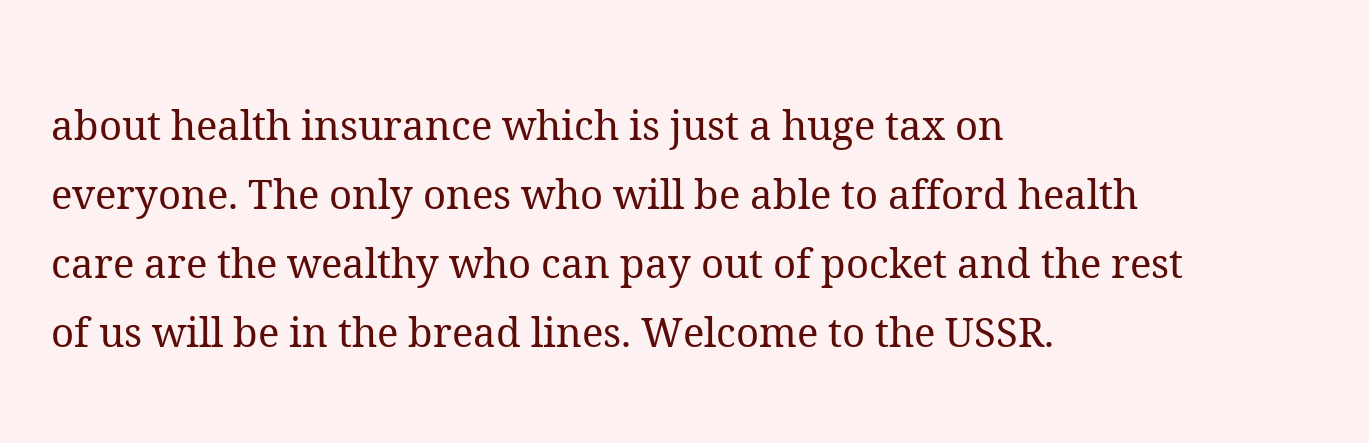about health insurance which is just a huge tax on everyone. The only ones who will be able to afford health care are the wealthy who can pay out of pocket and the rest of us will be in the bread lines. Welcome to the USSR.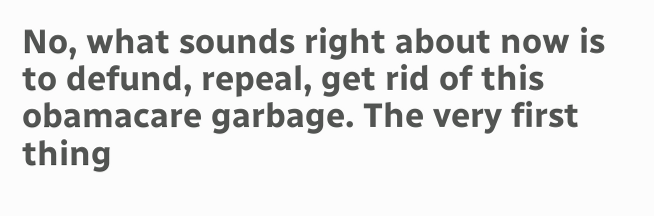No, what sounds right about now is to defund, repeal, get rid of this obamacare garbage. The very first thing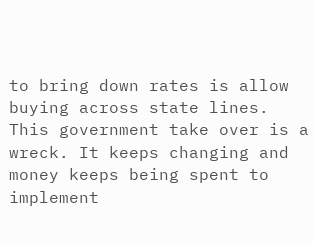to bring down rates is allow buying across state lines. This government take over is a wreck. It keeps changing and money keeps being spent to implement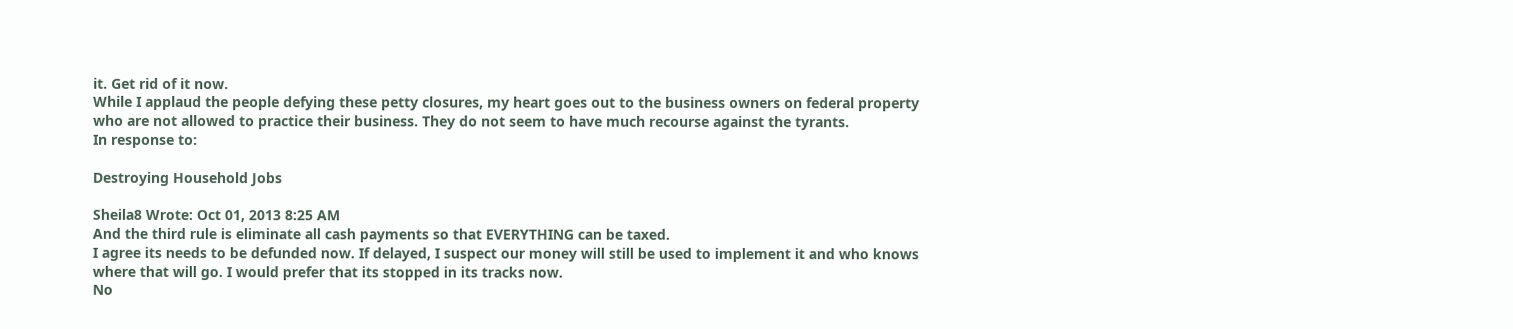it. Get rid of it now.
While I applaud the people defying these petty closures, my heart goes out to the business owners on federal property who are not allowed to practice their business. They do not seem to have much recourse against the tyrants.
In response to:

Destroying Household Jobs

Sheila8 Wrote: Oct 01, 2013 8:25 AM
And the third rule is eliminate all cash payments so that EVERYTHING can be taxed.
I agree its needs to be defunded now. If delayed, I suspect our money will still be used to implement it and who knows where that will go. I would prefer that its stopped in its tracks now.
No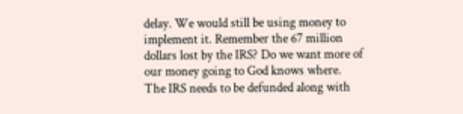delay. We would still be using money to implement it. Remember the 67 million dollars lost by the IRS? Do we want more of our money going to God knows where.
The IRS needs to be defunded along with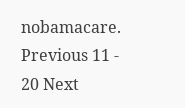nobamacare.
Previous 11 - 20 Next